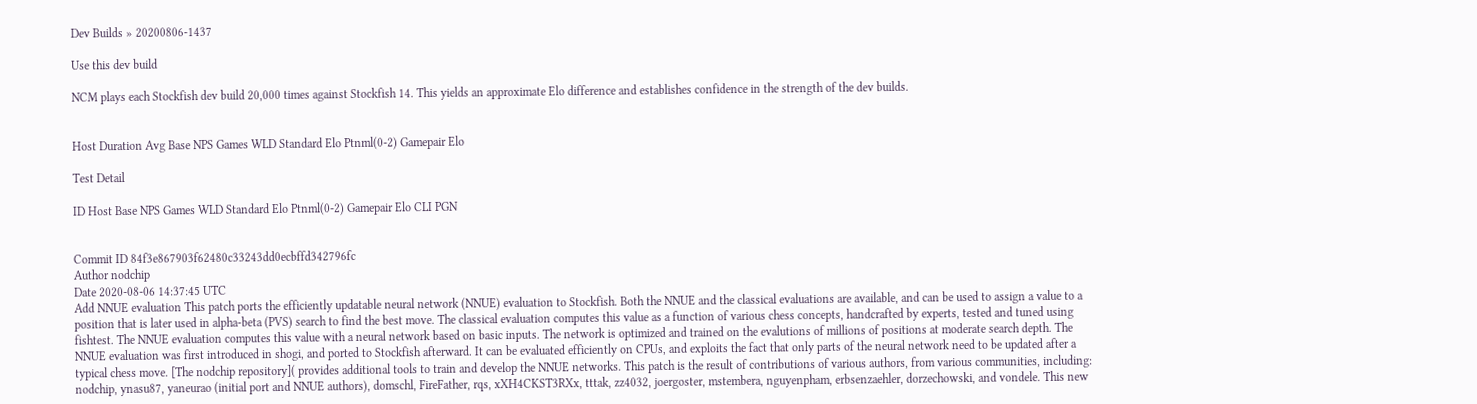Dev Builds » 20200806-1437

Use this dev build

NCM plays each Stockfish dev build 20,000 times against Stockfish 14. This yields an approximate Elo difference and establishes confidence in the strength of the dev builds.


Host Duration Avg Base NPS Games WLD Standard Elo Ptnml(0-2) Gamepair Elo

Test Detail

ID Host Base NPS Games WLD Standard Elo Ptnml(0-2) Gamepair Elo CLI PGN


Commit ID 84f3e867903f62480c33243dd0ecbffd342796fc
Author nodchip
Date 2020-08-06 14:37:45 UTC
Add NNUE evaluation This patch ports the efficiently updatable neural network (NNUE) evaluation to Stockfish. Both the NNUE and the classical evaluations are available, and can be used to assign a value to a position that is later used in alpha-beta (PVS) search to find the best move. The classical evaluation computes this value as a function of various chess concepts, handcrafted by experts, tested and tuned using fishtest. The NNUE evaluation computes this value with a neural network based on basic inputs. The network is optimized and trained on the evalutions of millions of positions at moderate search depth. The NNUE evaluation was first introduced in shogi, and ported to Stockfish afterward. It can be evaluated efficiently on CPUs, and exploits the fact that only parts of the neural network need to be updated after a typical chess move. [The nodchip repository]( provides additional tools to train and develop the NNUE networks. This patch is the result of contributions of various authors, from various communities, including: nodchip, ynasu87, yaneurao (initial port and NNUE authors), domschl, FireFather, rqs, xXH4CKST3RXx, tttak, zz4032, joergoster, mstembera, nguyenpham, erbsenzaehler, dorzechowski, and vondele. This new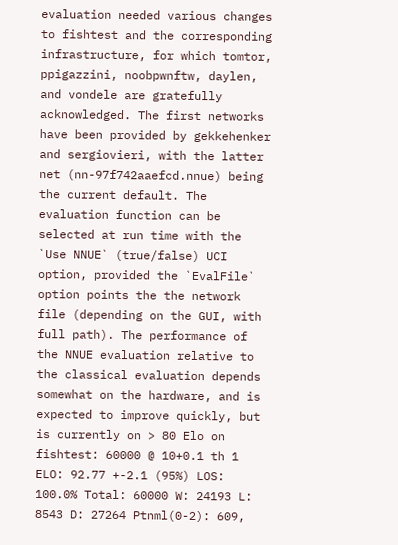evaluation needed various changes to fishtest and the corresponding infrastructure, for which tomtor, ppigazzini, noobpwnftw, daylen, and vondele are gratefully acknowledged. The first networks have been provided by gekkehenker and sergiovieri, with the latter net (nn-97f742aaefcd.nnue) being the current default. The evaluation function can be selected at run time with the `Use NNUE` (true/false) UCI option, provided the `EvalFile` option points the the network file (depending on the GUI, with full path). The performance of the NNUE evaluation relative to the classical evaluation depends somewhat on the hardware, and is expected to improve quickly, but is currently on > 80 Elo on fishtest: 60000 @ 10+0.1 th 1 ELO: 92.77 +-2.1 (95%) LOS: 100.0% Total: 60000 W: 24193 L: 8543 D: 27264 Ptnml(0-2): 609,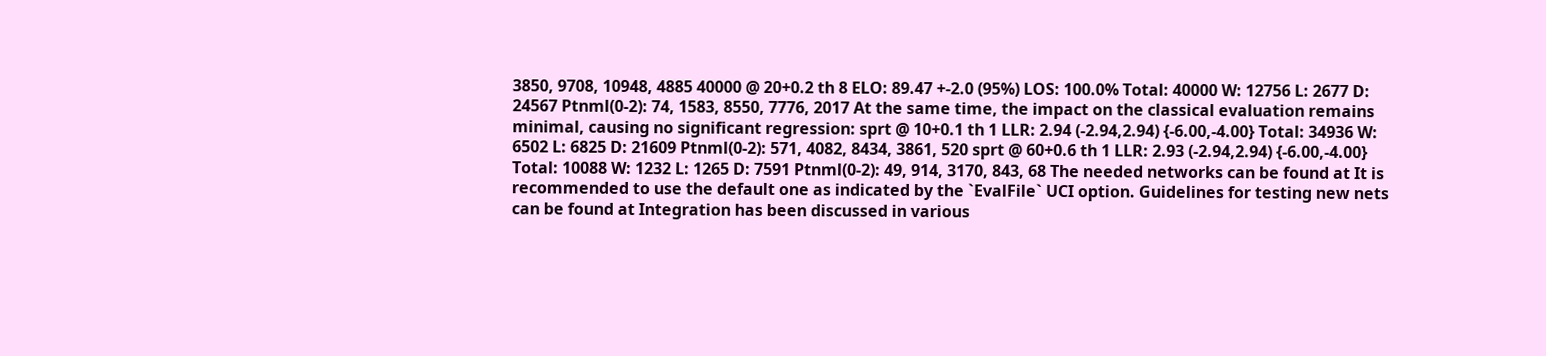3850, 9708, 10948, 4885 40000 @ 20+0.2 th 8 ELO: 89.47 +-2.0 (95%) LOS: 100.0% Total: 40000 W: 12756 L: 2677 D: 24567 Ptnml(0-2): 74, 1583, 8550, 7776, 2017 At the same time, the impact on the classical evaluation remains minimal, causing no significant regression: sprt @ 10+0.1 th 1 LLR: 2.94 (-2.94,2.94) {-6.00,-4.00} Total: 34936 W: 6502 L: 6825 D: 21609 Ptnml(0-2): 571, 4082, 8434, 3861, 520 sprt @ 60+0.6 th 1 LLR: 2.93 (-2.94,2.94) {-6.00,-4.00} Total: 10088 W: 1232 L: 1265 D: 7591 Ptnml(0-2): 49, 914, 3170, 843, 68 The needed networks can be found at It is recommended to use the default one as indicated by the `EvalFile` UCI option. Guidelines for testing new nets can be found at Integration has been discussed in various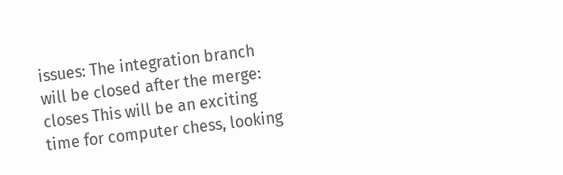issues: The integration branch will be closed after the merge: closes This will be an exciting time for computer chess, looking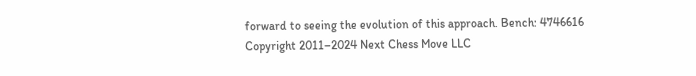forward to seeing the evolution of this approach. Bench: 4746616
Copyright 2011–2024 Next Chess Move LLC